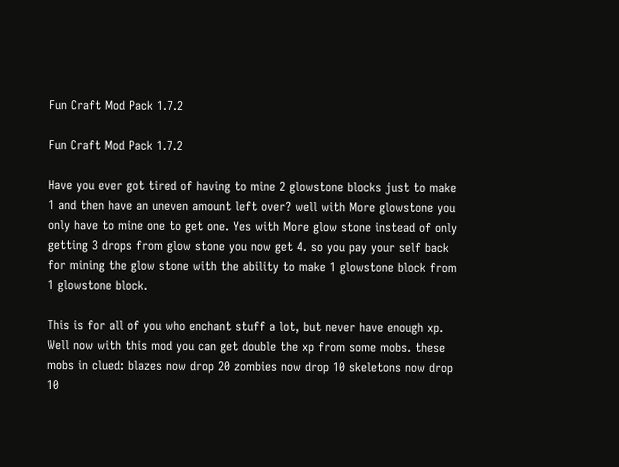Fun Craft Mod Pack 1.7.2

Fun Craft Mod Pack 1.7.2

Have you ever got tired of having to mine 2 glowstone blocks just to make 1 and then have an uneven amount left over? well with More glowstone you only have to mine one to get one. Yes with More glow stone instead of only getting 3 drops from glow stone you now get 4. so you pay your self back for mining the glow stone with the ability to make 1 glowstone block from 1 glowstone block.

This is for all of you who enchant stuff a lot, but never have enough xp. Well now with this mod you can get double the xp from some mobs. these mobs in clued: blazes now drop 20 zombies now drop 10 skeletons now drop 10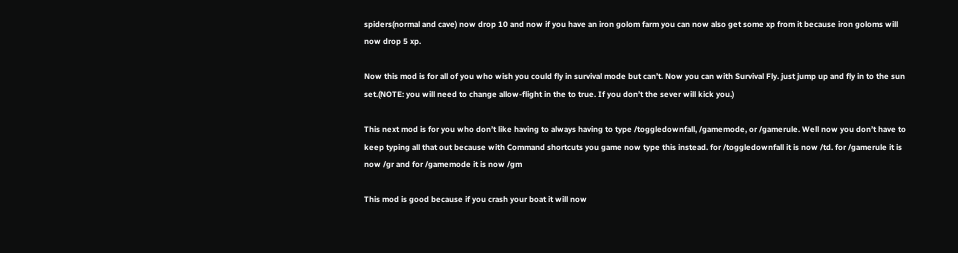spiders(normal and cave) now drop 10 and now if you have an iron golom farm you can now also get some xp from it because iron goloms will now drop 5 xp.

Now this mod is for all of you who wish you could fly in survival mode but can’t. Now you can with Survival Fly. just jump up and fly in to the sun set.(NOTE: you will need to change allow-flight in the to true. If you don’t the sever will kick you.)

This next mod is for you who don’t like having to always having to type /toggledownfall, /gamemode, or /gamerule. Well now you don’t have to keep typing all that out because with Command shortcuts you game now type this instead. for /toggledownfall it is now /td. for /gamerule it is now /gr and for /gamemode it is now /gm

This mod is good because if you crash your boat it will now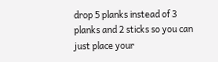drop 5 planks instead of 3 planks and 2 sticks so you can just place your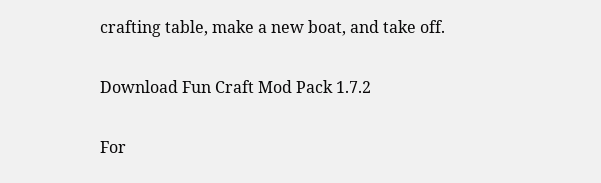crafting table, make a new boat, and take off.

Download Fun Craft Mod Pack 1.7.2

For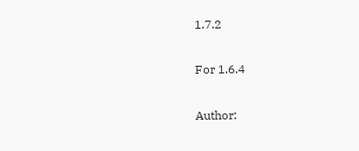1.7.2

For 1.6.4

Author: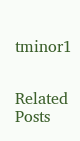tminor1


Related Posts